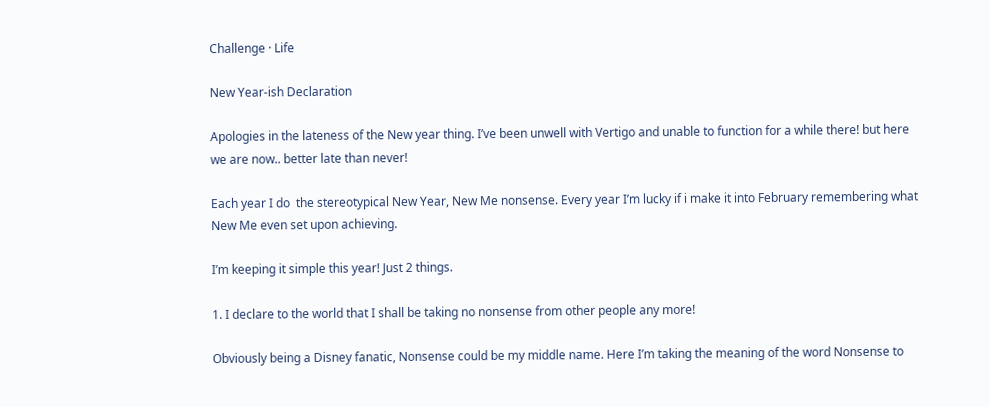Challenge · Life

New Year-ish Declaration

Apologies in the lateness of the New year thing. I’ve been unwell with Vertigo and unable to function for a while there! but here we are now.. better late than never!

Each year I do  the stereotypical New Year, New Me nonsense. Every year I’m lucky if i make it into February remembering what New Me even set upon achieving.

I’m keeping it simple this year! Just 2 things.

1. I declare to the world that I shall be taking no nonsense from other people any more!

Obviously being a Disney fanatic, Nonsense could be my middle name. Here I’m taking the meaning of the word Nonsense to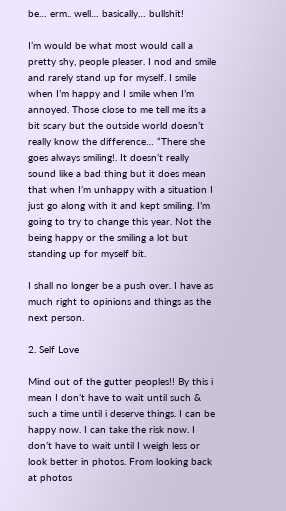be… erm.. well… basically… bullshit!

I’m would be what most would call a pretty shy, people pleaser. I nod and smile and rarely stand up for myself. I smile when I’m happy and I smile when I’m annoyed. Those close to me tell me its a bit scary but the outside world doesn’t really know the difference… “There she goes always smiling!. It doesn’t really sound like a bad thing but it does mean that when I’m unhappy with a situation I just go along with it and kept smiling. I’m going to try to change this year. Not the being happy or the smiling a lot but standing up for myself bit.

I shall no longer be a push over. I have as much right to opinions and things as the next person.

2. Self Love

Mind out of the gutter peoples!! By this i mean I don’t have to wait until such & such a time until i deserve things. I can be happy now. I can take the risk now. I don’t have to wait until I weigh less or look better in photos. From looking back at photos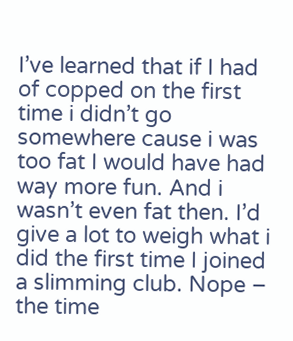I’ve learned that if I had of copped on the first time i didn’t go somewhere cause i was too fat I would have had way more fun. And i wasn’t even fat then. I’d give a lot to weigh what i did the first time I joined a slimming club. Nope – the time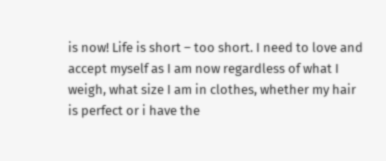is now! Life is short – too short. I need to love and accept myself as I am now regardless of what I weigh, what size I am in clothes, whether my hair is perfect or i have the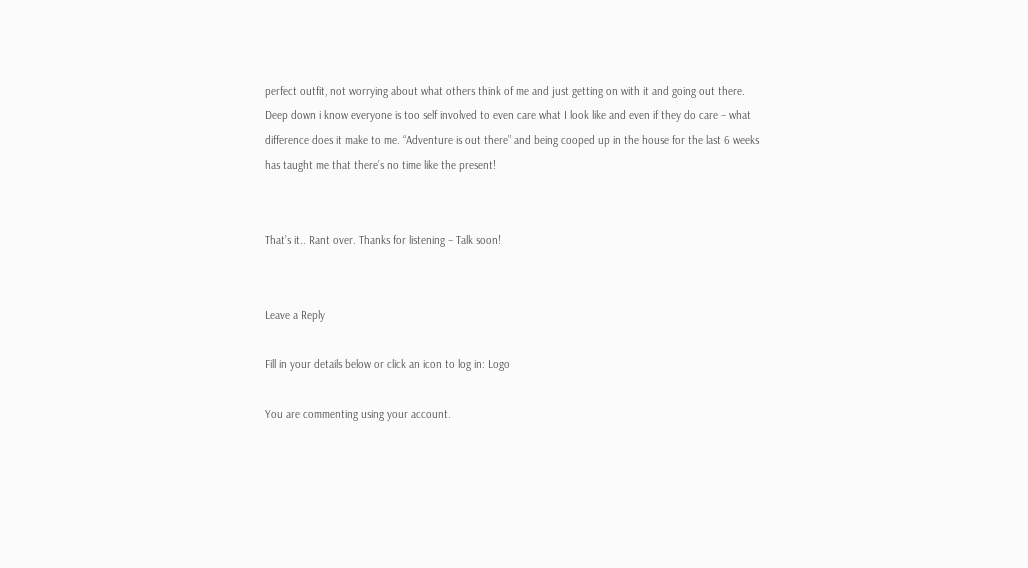perfect outfit, not worrying about what others think of me and just getting on with it and going out there. Deep down i know everyone is too self involved to even care what I look like and even if they do care – what difference does it make to me. “Adventure is out there” and being cooped up in the house for the last 6 weeks has taught me that there’s no time like the present!


That’s it.. Rant over. Thanks for listening – Talk soon!


Leave a Reply

Fill in your details below or click an icon to log in: Logo

You are commenting using your account.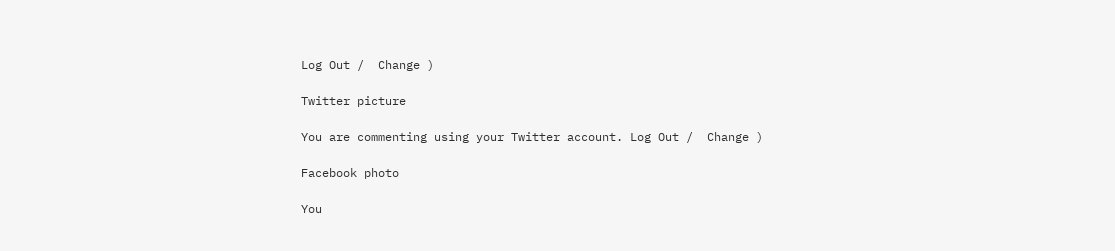Log Out /  Change )

Twitter picture

You are commenting using your Twitter account. Log Out /  Change )

Facebook photo

You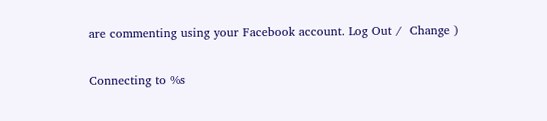are commenting using your Facebook account. Log Out /  Change )

Connecting to %s